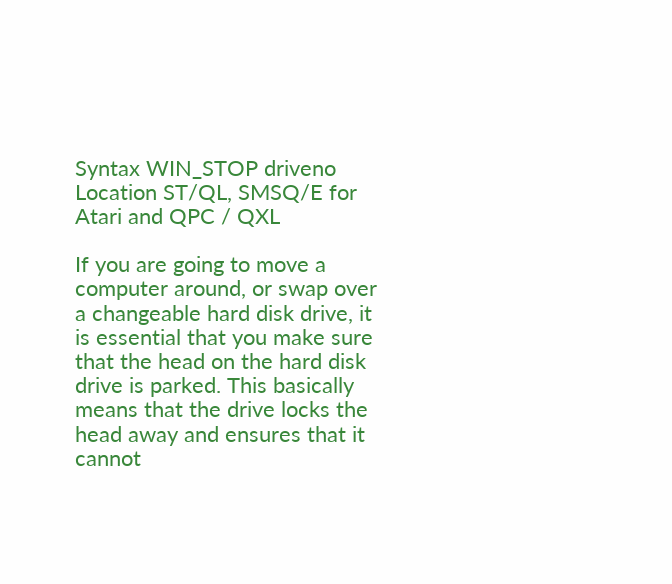Syntax WIN_STOP driveno
Location ST/QL, SMSQ/E for Atari and QPC / QXL

If you are going to move a computer around, or swap over a changeable hard disk drive, it is essential that you make sure that the head on the hard disk drive is parked. This basically means that the drive locks the head away and ensures that it cannot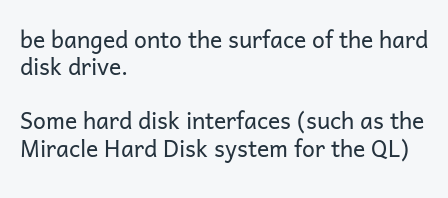be banged onto the surface of the hard disk drive.

Some hard disk interfaces (such as the Miracle Hard Disk system for the QL)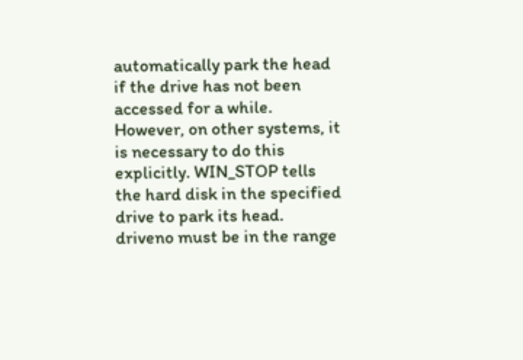automatically park the head if the drive has not been accessed for a while. However, on other systems, it is necessary to do this explicitly. WIN_STOP tells the hard disk in the specified drive to park its head. driveno must be in the range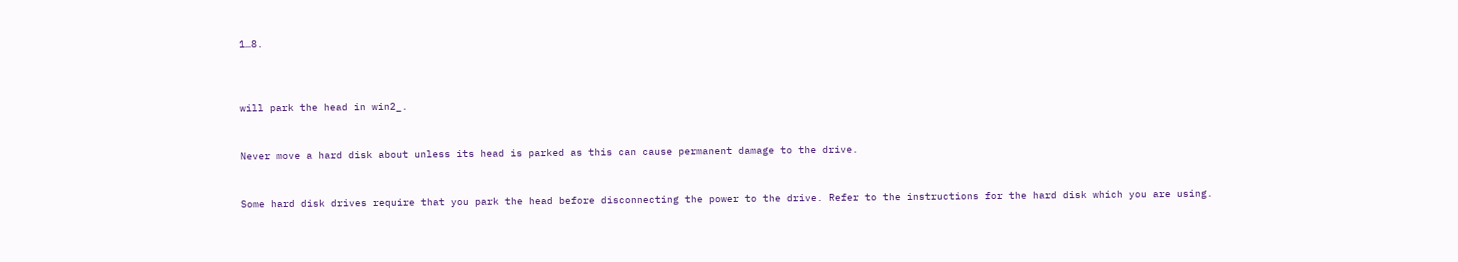1…8.



will park the head in win2_.


Never move a hard disk about unless its head is parked as this can cause permanent damage to the drive.


Some hard disk drives require that you park the head before disconnecting the power to the drive. Refer to the instructions for the hard disk which you are using.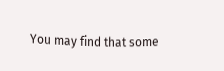You may find that some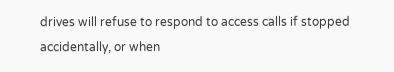drives will refuse to respond to access calls if stopped accidentally, or when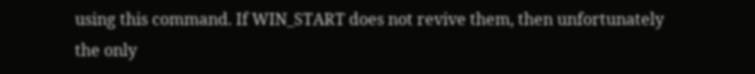using this command. If WIN_START does not revive them, then unfortunately the only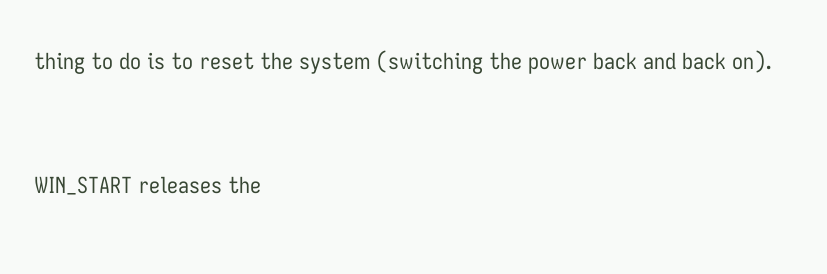thing to do is to reset the system (switching the power back and back on).


WIN_START releases the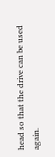head so that the drive can be used again.